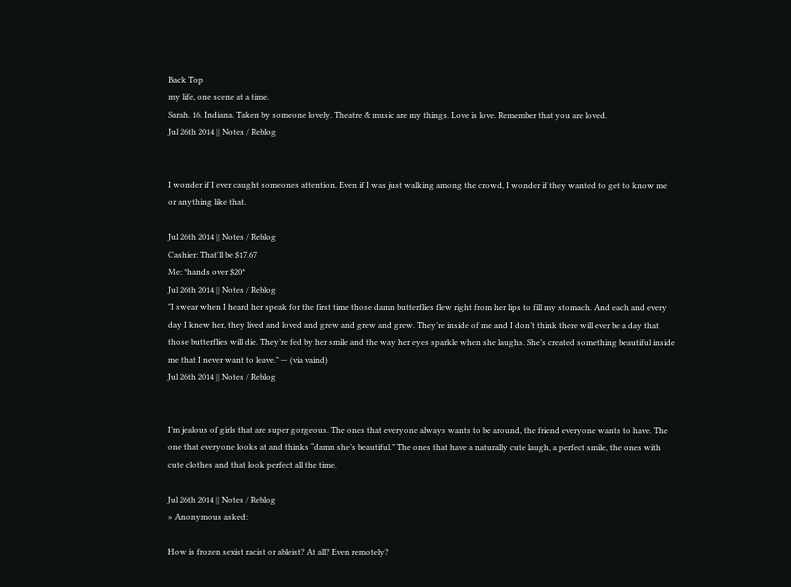Back Top
my life, one scene at a time.
Sarah. 16. Indiana. Taken by someone lovely. Theatre & music are my things. Love is love. Remember that you are loved.
Jul 26th 2014 || Notes / Reblog


I wonder if I ever caught someones attention. Even if I was just walking among the crowd, I wonder if they wanted to get to know me or anything like that.

Jul 26th 2014 || Notes / Reblog
Cashier: That'll be $17.67
Me: *hands over $20*
Jul 26th 2014 || Notes / Reblog
"I swear when I heard her speak for the first time those damn butterflies flew right from her lips to fill my stomach. And each and every day I knew her, they lived and loved and grew and grew and grew. They’re inside of me and I don’t think there will ever be a day that those butterflies will die. They’re fed by her smile and the way her eyes sparkle when she laughs. She’s created something beautiful inside me that I never want to leave." — (via vaind)
Jul 26th 2014 || Notes / Reblog


I’m jealous of girls that are super gorgeous. The ones that everyone always wants to be around, the friend everyone wants to have. The one that everyone looks at and thinks “damn she’s beautiful.” The ones that have a naturally cute laugh, a perfect smile, the ones with cute clothes and that look perfect all the time.

Jul 26th 2014 || Notes / Reblog
» Anonymous asked:

How is frozen sexist racist or ableist? At all? Even remotely?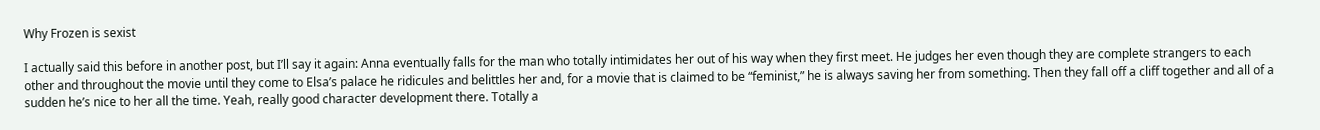Why Frozen is sexist

I actually said this before in another post, but I’ll say it again: Anna eventually falls for the man who totally intimidates her out of his way when they first meet. He judges her even though they are complete strangers to each other and throughout the movie until they come to Elsa’s palace he ridicules and belittles her and, for a movie that is claimed to be “feminist,” he is always saving her from something. Then they fall off a cliff together and all of a sudden he’s nice to her all the time. Yeah, really good character development there. Totally a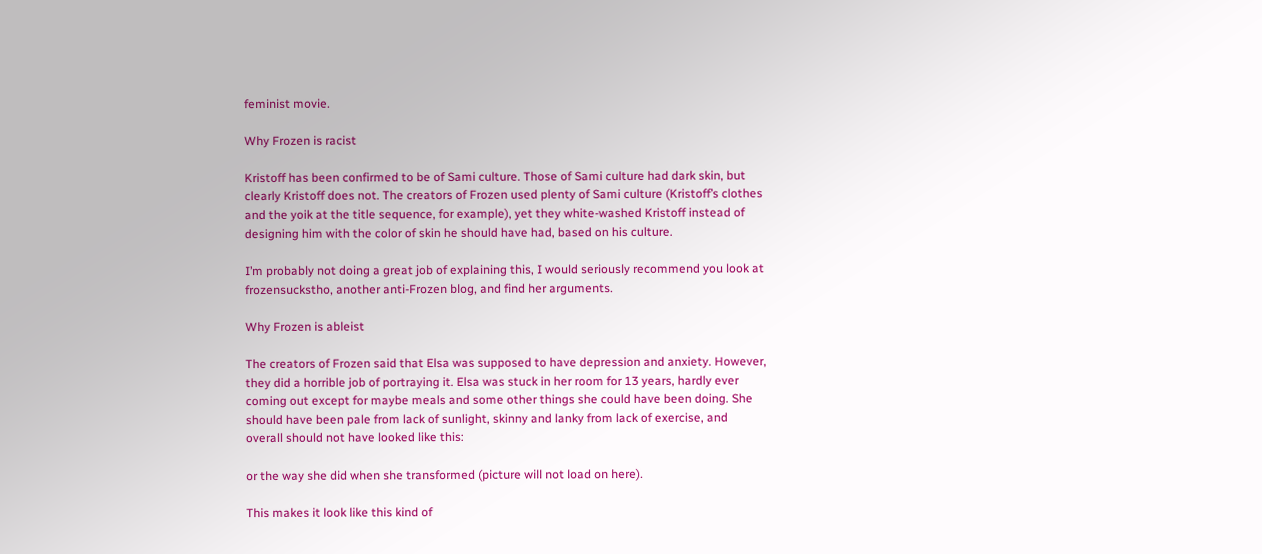feminist movie.

Why Frozen is racist

Kristoff has been confirmed to be of Sami culture. Those of Sami culture had dark skin, but clearly Kristoff does not. The creators of Frozen used plenty of Sami culture (Kristoff’s clothes and the yoik at the title sequence, for example), yet they white-washed Kristoff instead of designing him with the color of skin he should have had, based on his culture.

I’m probably not doing a great job of explaining this, I would seriously recommend you look at frozensuckstho, another anti-Frozen blog, and find her arguments.

Why Frozen is ableist

The creators of Frozen said that Elsa was supposed to have depression and anxiety. However, they did a horrible job of portraying it. Elsa was stuck in her room for 13 years, hardly ever coming out except for maybe meals and some other things she could have been doing. She should have been pale from lack of sunlight, skinny and lanky from lack of exercise, and overall should not have looked like this:

or the way she did when she transformed (picture will not load on here).

This makes it look like this kind of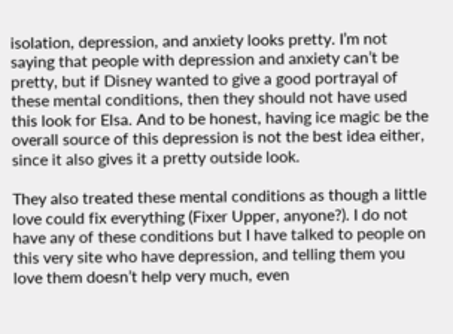isolation, depression, and anxiety looks pretty. I’m not saying that people with depression and anxiety can’t be pretty, but if Disney wanted to give a good portrayal of these mental conditions, then they should not have used this look for Elsa. And to be honest, having ice magic be the overall source of this depression is not the best idea either, since it also gives it a pretty outside look.

They also treated these mental conditions as though a little love could fix everything (Fixer Upper, anyone?). I do not have any of these conditions but I have talked to people on this very site who have depression, and telling them you love them doesn’t help very much, even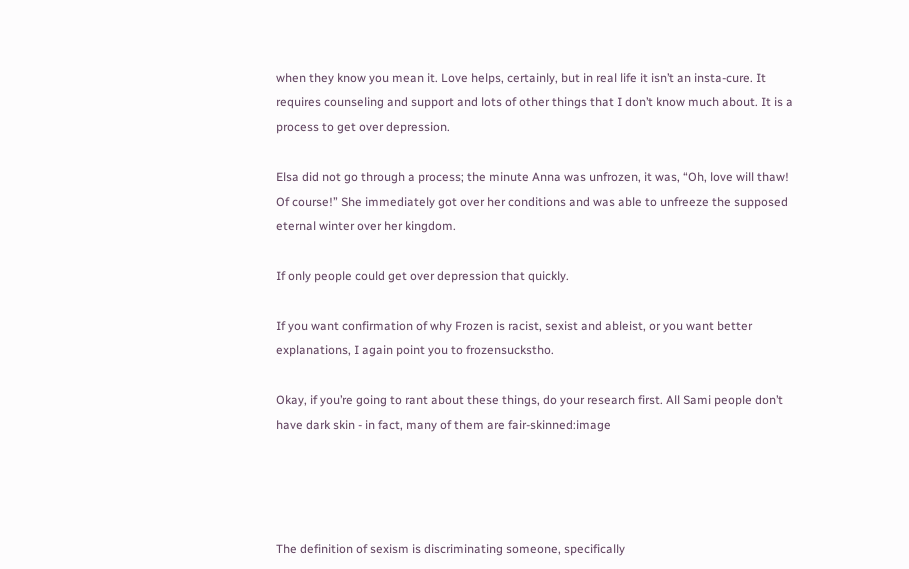when they know you mean it. Love helps, certainly, but in real life it isn’t an insta-cure. It requires counseling and support and lots of other things that I don’t know much about. It is a process to get over depression.

Elsa did not go through a process; the minute Anna was unfrozen, it was, “Oh, love will thaw! Of course!” She immediately got over her conditions and was able to unfreeze the supposed eternal winter over her kingdom.

If only people could get over depression that quickly.

If you want confirmation of why Frozen is racist, sexist and ableist, or you want better explanations, I again point you to frozensuckstho.

Okay, if you’re going to rant about these things, do your research first. All Sami people don’t have dark skin - in fact, many of them are fair-skinned:image




The definition of sexism is discriminating someone, specifically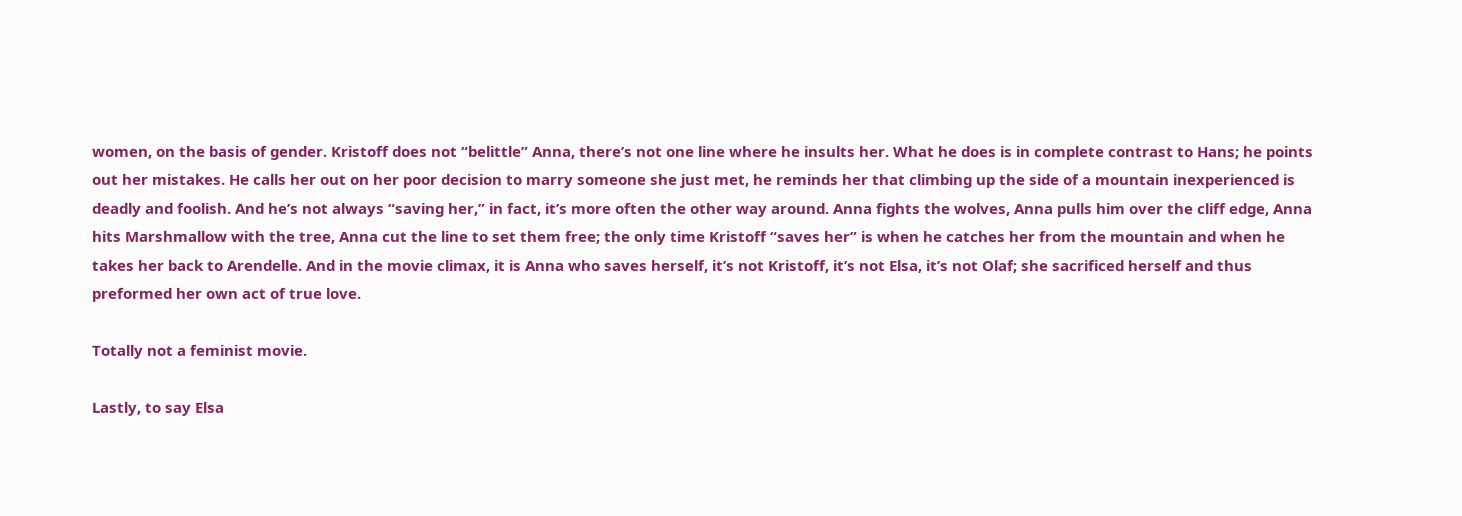women, on the basis of gender. Kristoff does not “belittle” Anna, there’s not one line where he insults her. What he does is in complete contrast to Hans; he points out her mistakes. He calls her out on her poor decision to marry someone she just met, he reminds her that climbing up the side of a mountain inexperienced is deadly and foolish. And he’s not always “saving her,” in fact, it’s more often the other way around. Anna fights the wolves, Anna pulls him over the cliff edge, Anna hits Marshmallow with the tree, Anna cut the line to set them free; the only time Kristoff “saves her” is when he catches her from the mountain and when he takes her back to Arendelle. And in the movie climax, it is Anna who saves herself, it’s not Kristoff, it’s not Elsa, it’s not Olaf; she sacrificed herself and thus preformed her own act of true love.

Totally not a feminist movie.

Lastly, to say Elsa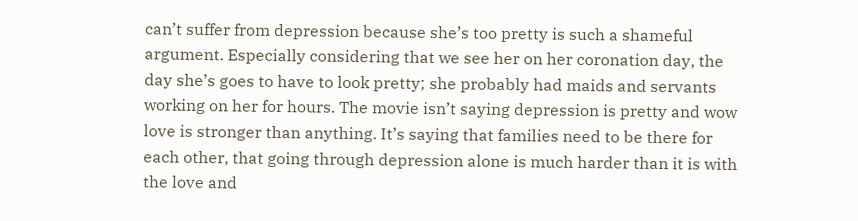can’t suffer from depression because she’s too pretty is such a shameful argument. Especially considering that we see her on her coronation day, the day she’s goes to have to look pretty; she probably had maids and servants working on her for hours. The movie isn’t saying depression is pretty and wow love is stronger than anything. It’s saying that families need to be there for each other, that going through depression alone is much harder than it is with the love and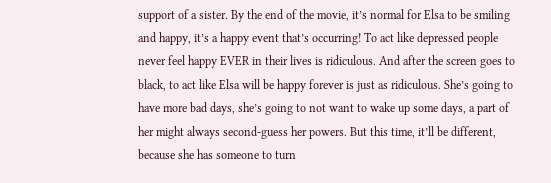support of a sister. By the end of the movie, it’s normal for Elsa to be smiling and happy, it’s a happy event that’s occurring! To act like depressed people never feel happy EVER in their lives is ridiculous. And after the screen goes to black, to act like Elsa will be happy forever is just as ridiculous. She’s going to have more bad days, she’s going to not want to wake up some days, a part of her might always second-guess her powers. But this time, it’ll be different, because she has someone to turn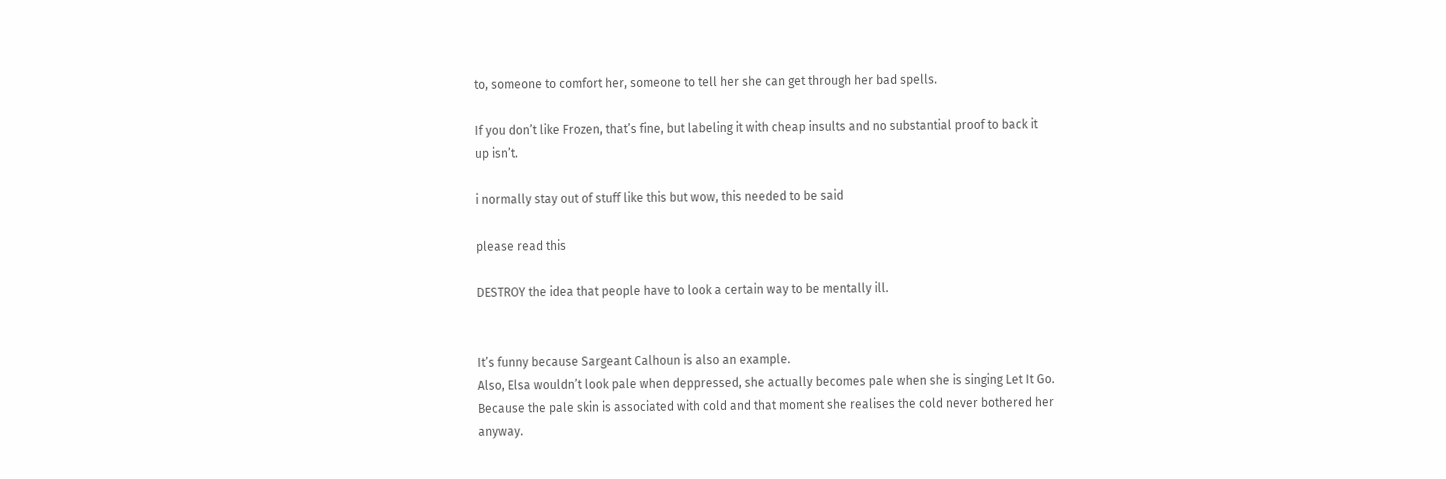to, someone to comfort her, someone to tell her she can get through her bad spells.

If you don’t like Frozen, that’s fine, but labeling it with cheap insults and no substantial proof to back it up isn’t.

i normally stay out of stuff like this but wow, this needed to be said

please read this

DESTROY the idea that people have to look a certain way to be mentally ill.


It’s funny because Sargeant Calhoun is also an example.
Also, Elsa wouldn’t look pale when deppressed, she actually becomes pale when she is singing Let It Go. Because the pale skin is associated with cold and that moment she realises the cold never bothered her anyway.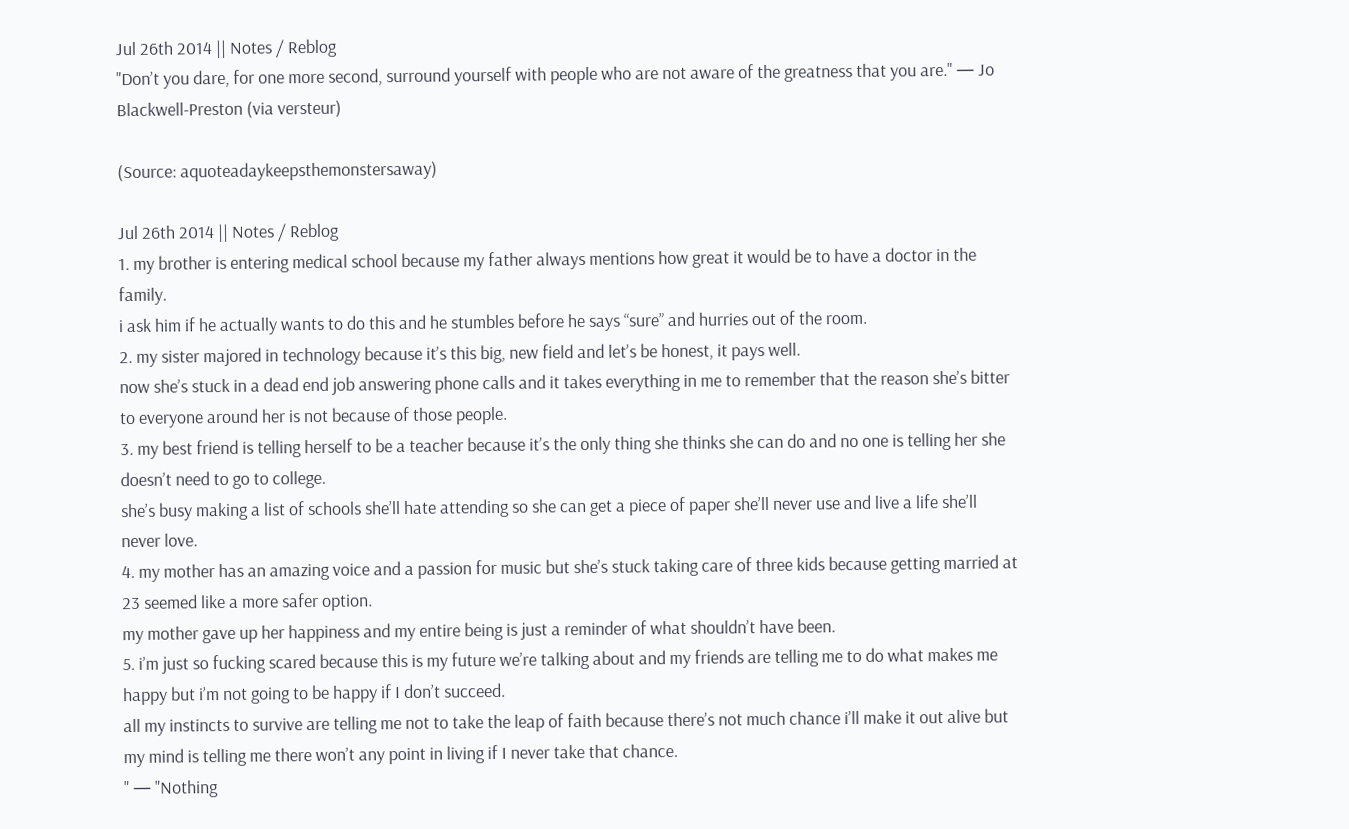Jul 26th 2014 || Notes / Reblog
"Don’t you dare, for one more second, surround yourself with people who are not aware of the greatness that you are." — Jo Blackwell-Preston (via versteur)

(Source: aquoteadaykeepsthemonstersaway)

Jul 26th 2014 || Notes / Reblog
1. my brother is entering medical school because my father always mentions how great it would be to have a doctor in the family.
i ask him if he actually wants to do this and he stumbles before he says “sure” and hurries out of the room.
2. my sister majored in technology because it’s this big, new field and let’s be honest, it pays well.
now she’s stuck in a dead end job answering phone calls and it takes everything in me to remember that the reason she’s bitter to everyone around her is not because of those people.
3. my best friend is telling herself to be a teacher because it’s the only thing she thinks she can do and no one is telling her she doesn’t need to go to college.
she’s busy making a list of schools she’ll hate attending so she can get a piece of paper she’ll never use and live a life she’ll never love.
4. my mother has an amazing voice and a passion for music but she’s stuck taking care of three kids because getting married at 23 seemed like a more safer option.
my mother gave up her happiness and my entire being is just a reminder of what shouldn’t have been.
5. i’m just so fucking scared because this is my future we’re talking about and my friends are telling me to do what makes me happy but i’m not going to be happy if I don’t succeed.
all my instincts to survive are telling me not to take the leap of faith because there’s not much chance i’ll make it out alive but my mind is telling me there won’t any point in living if I never take that chance.
" — "Nothing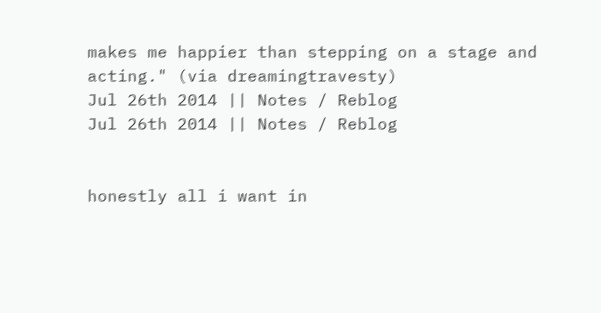makes me happier than stepping on a stage and acting." (via dreamingtravesty)
Jul 26th 2014 || Notes / Reblog
Jul 26th 2014 || Notes / Reblog


honestly all i want in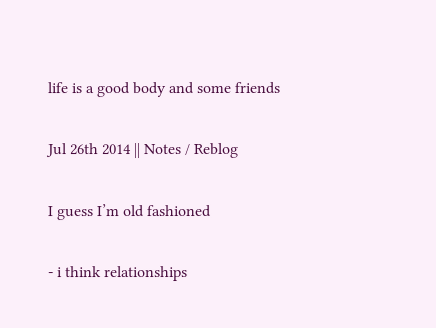life is a good body and some friends

Jul 26th 2014 || Notes / Reblog

I guess I’m old fashioned

- i think relationships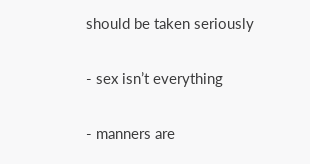should be taken seriously

- sex isn’t everything

- manners are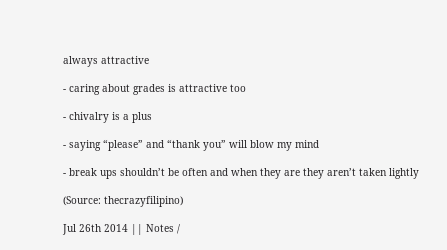always attractive

- caring about grades is attractive too

- chivalry is a plus

- saying “please” and “thank you” will blow my mind

- break ups shouldn’t be often and when they are they aren’t taken lightly

(Source: thecrazyfilipino)

Jul 26th 2014 || Notes /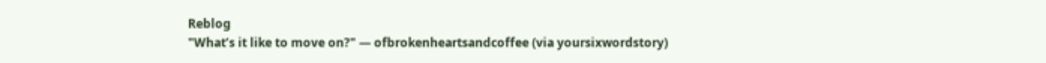Reblog
"What’s it like to move on?" — ofbrokenheartsandcoffee (via yoursixwordstory)